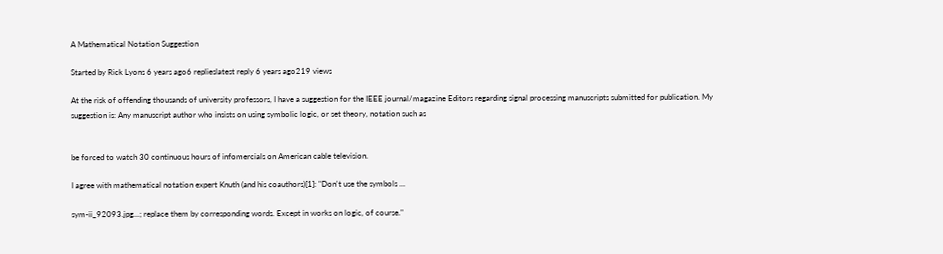A Mathematical Notation Suggestion

Started by Rick Lyons 6 years ago6 replieslatest reply 6 years ago219 views

At the risk of offending thousands of university professors, I have a suggestion for the IEEE journal/magazine Editors regarding signal processing manuscripts submitted for publication. My suggestion is: Any manuscript author who insists on using symbolic logic, or set theory, notation such as


be forced to watch 30 continuous hours of infomercials on American cable television.

I agree with mathematical notation expert Knuth (and his coauthors)[1]: "Don't use the symbols ...

sym-ii_92093.jpg...; replace them by corresponding words. Except in works on logic, of course."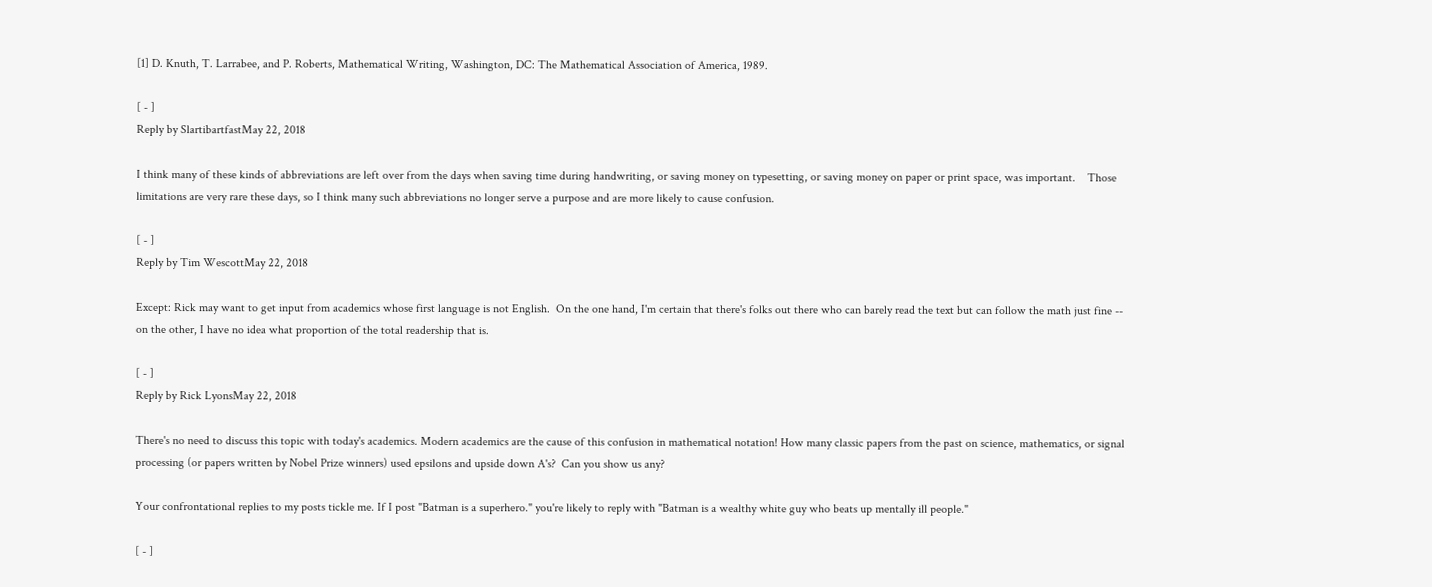[1] D. Knuth, T. Larrabee, and P. Roberts, Mathematical Writing, Washington, DC: The Mathematical Association of America, 1989.

[ - ]
Reply by SlartibartfastMay 22, 2018

I think many of these kinds of abbreviations are left over from the days when saving time during handwriting, or saving money on typesetting, or saving money on paper or print space, was important.    Those limitations are very rare these days, so I think many such abbreviations no longer serve a purpose and are more likely to cause confusion.

[ - ]
Reply by Tim WescottMay 22, 2018

Except: Rick may want to get input from academics whose first language is not English.  On the one hand, I'm certain that there's folks out there who can barely read the text but can follow the math just fine -- on the other, I have no idea what proportion of the total readership that is.

[ - ]
Reply by Rick LyonsMay 22, 2018

There's no need to discuss this topic with today's academics. Modern academics are the cause of this confusion in mathematical notation! How many classic papers from the past on science, mathematics, or signal processing (or papers written by Nobel Prize winners) used epsilons and upside down A's?  Can you show us any?

Your confrontational replies to my posts tickle me. If I post "Batman is a superhero." you're likely to reply with "Batman is a wealthy white guy who beats up mentally ill people."

[ - ]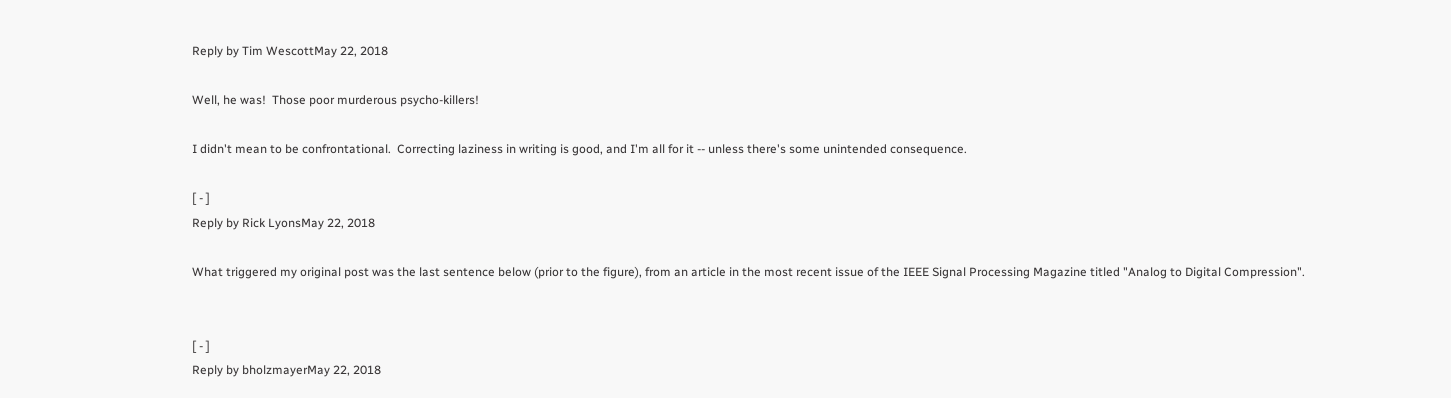Reply by Tim WescottMay 22, 2018

Well, he was!  Those poor murderous psycho-killers!

I didn't mean to be confrontational.  Correcting laziness in writing is good, and I'm all for it -- unless there's some unintended consequence.

[ - ]
Reply by Rick LyonsMay 22, 2018

What triggered my original post was the last sentence below (prior to the figure), from an article in the most recent issue of the IEEE Signal Processing Magazine titled "Analog to Digital Compression".


[ - ]
Reply by bholzmayerMay 22, 2018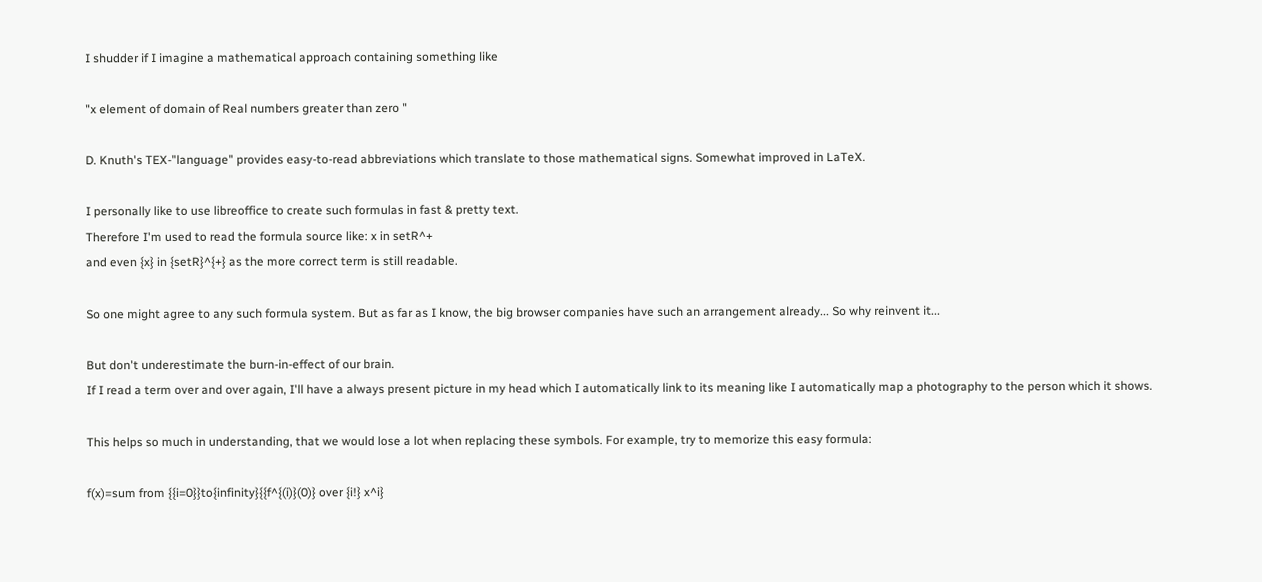I shudder if I imagine a mathematical approach containing something like

"x element of domain of Real numbers greater than zero "

D. Knuth's TEX-"language" provides easy-to-read abbreviations which translate to those mathematical signs. Somewhat improved in LaTeX.

I personally like to use libreoffice to create such formulas in fast & pretty text.
Therefore I'm used to read the formula source like: x in setR^+
and even {x} in {setR}^{+} as the more correct term is still readable.

So one might agree to any such formula system. But as far as I know, the big browser companies have such an arrangement already... So why reinvent it...

But don't underestimate the burn-in-effect of our brain.
If I read a term over and over again, I'll have a always present picture in my head which I automatically link to its meaning like I automatically map a photography to the person which it shows.

This helps so much in understanding, that we would lose a lot when replacing these symbols. For example, try to memorize this easy formula:

f(x)=sum from {{i=0}}to{infinity}{{f^{(i)}(0)} over {i!} x^i}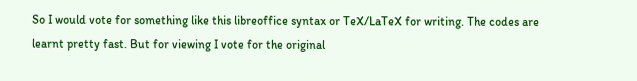So I would vote for something like this libreoffice syntax or TeX/LaTeX for writing. The codes are learnt pretty fast. But for viewing I vote for the original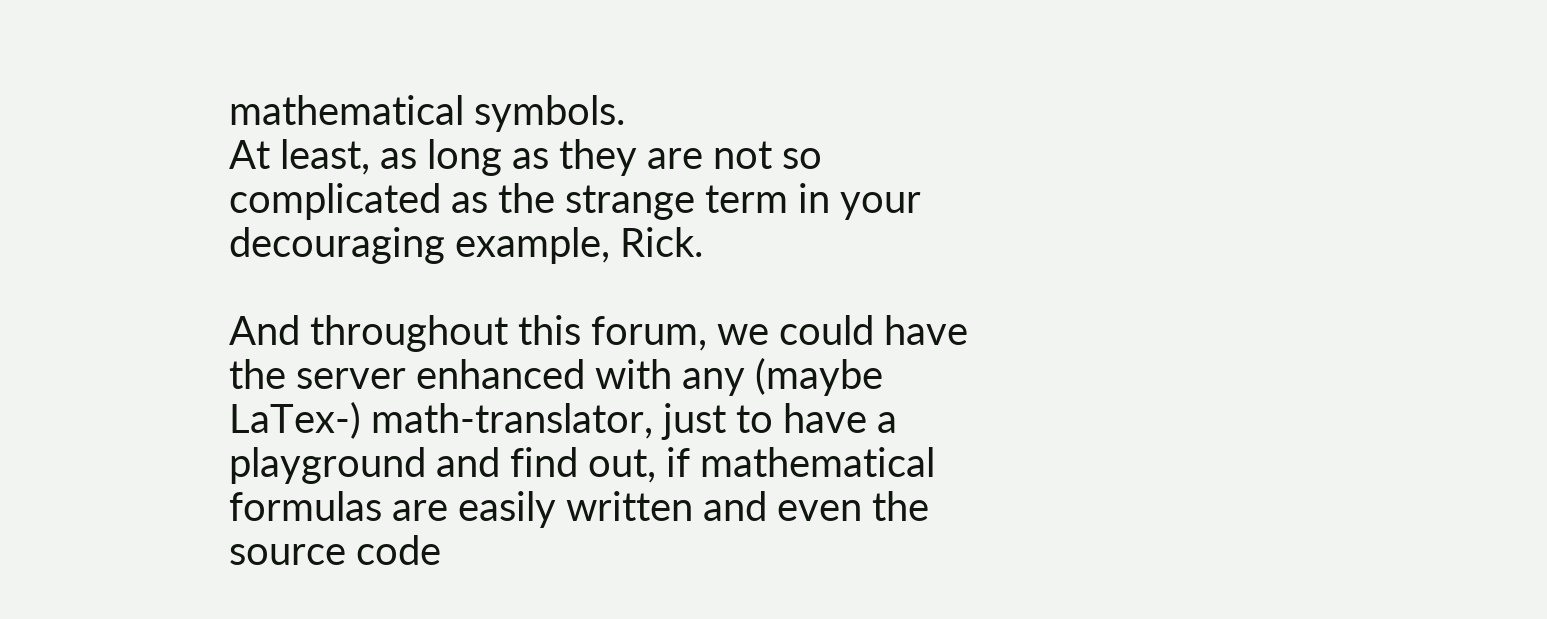mathematical symbols.
At least, as long as they are not so complicated as the strange term in your decouraging example, Rick.

And throughout this forum, we could have the server enhanced with any (maybe LaTex-) math-translator, just to have a playground and find out, if mathematical formulas are easily written and even the source code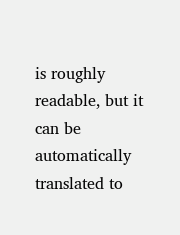is roughly readable, but it can be automatically translated to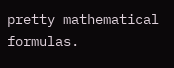pretty mathematical formulas.